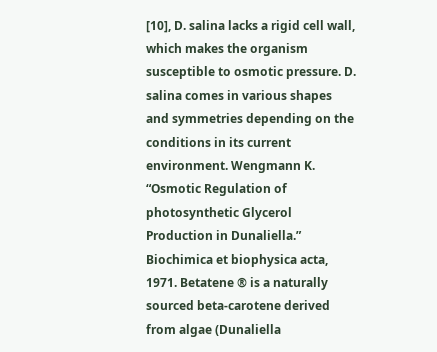[10], D. salina lacks a rigid cell wall, which makes the organism susceptible to osmotic pressure. D. salina comes in various shapes and symmetries depending on the conditions in its current environment. Wengmann K. “Osmotic Regulation of photosynthetic Glycerol Production in Dunaliella.” Biochimica et biophysica acta, 1971. Betatene ® is a naturally sourced beta-carotene derived from algae (Dunaliella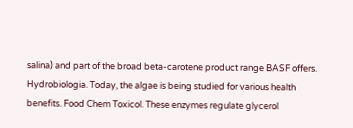salina) and part of the broad beta-carotene product range BASF offers. Hydrobiologia. Today, the algae is being studied for various health benefits. Food Chem Toxicol. These enzymes regulate glycerol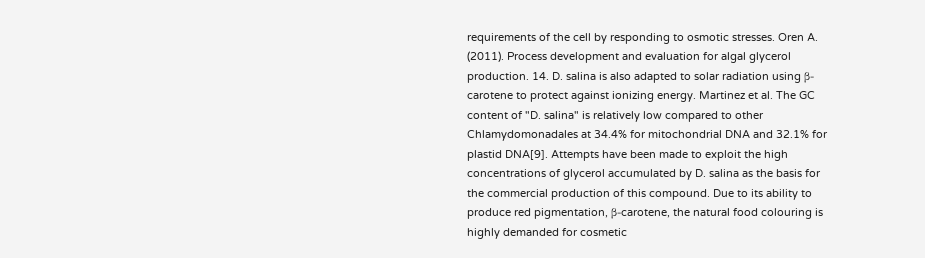requirements of the cell by responding to osmotic stresses. Oren A. (2011). Process development and evaluation for algal glycerol production. 14. D. salina is also adapted to solar radiation using β-carotene to protect against ionizing energy. Martinez et al. The GC content of "D. salina" is relatively low compared to other Chlamydomonadales at 34.4% for mitochondrial DNA and 32.1% for plastid DNA[9]. Attempts have been made to exploit the high concentrations of glycerol accumulated by D. salina as the basis for the commercial production of this compound. Due to its ability to produce red pigmentation, β-carotene, the natural food colouring is highly demanded for cosmetic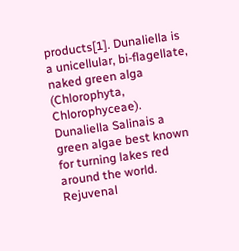products[1]. Dunaliella is a unicellular, bi-flagellate, naked green alga (Chlorophyta, Chlorophyceae). Dunaliella Salinais a green algae best known for turning lakes red around the world. Rejuvenal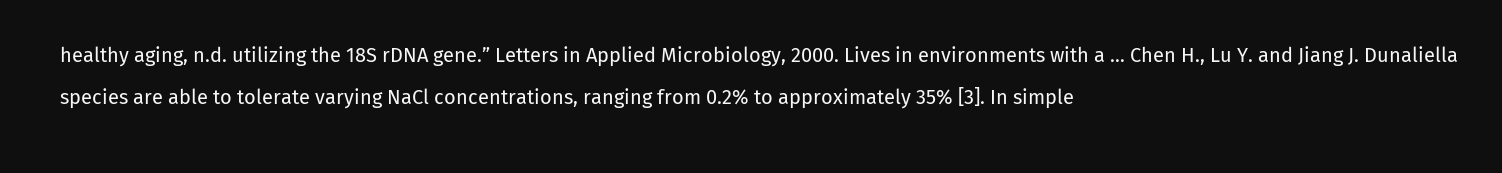healthy aging, n.d. utilizing the 18S rDNA gene.” Letters in Applied Microbiology, 2000. Lives in environments with a … Chen H., Lu Y. and Jiang J. Dunaliella species are able to tolerate varying NaCl concentrations, ranging from 0.2% to approximately 35% [3]. In simple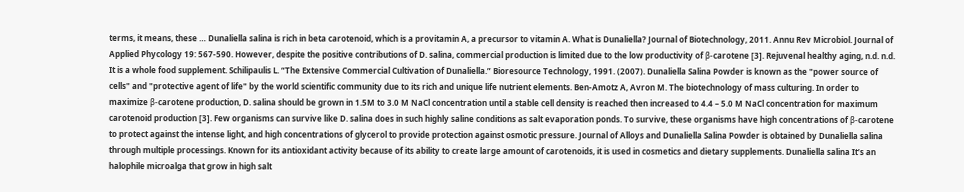terms, it means, these … Dunaliella salina is rich in beta carotenoid, which is a provitamin A, a precursor to vitamin A. What is Dunaliella? Journal of Biotechnology, 2011. Annu Rev Microbiol. Journal of Applied Phycology 19: 567-590. However, despite the positive contributions of D. salina, commercial production is limited due to the low productivity of β-carotene [3]. Rejuvenal healthy aging, n.d. n.d. It is a whole food supplement. Schilipaulis L. “The Extensive Commercial Cultivation of Dunaliella.” Bioresource Technology, 1991. (2007). Dunaliella Salina Powder is known as the "power source of cells" and "protective agent of life" by the world scientific community due to its rich and unique life nutrient elements. Ben-Amotz A, Avron M. The biotechnology of mass culturing. In order to maximize β-carotene production, D. salina should be grown in 1.5M to 3.0 M NaCl concentration until a stable cell density is reached then increased to 4.4 – 5.0 M NaCl concentration for maximum carotenoid production [3]. Few organisms can survive like D. salina does in such highly saline conditions as salt evaporation ponds. To survive, these organisms have high concentrations of β-carotene to protect against the intense light, and high concentrations of glycerol to provide protection against osmotic pressure. Journal of Alloys and Dunaliella Salina Powder is obtained by Dunaliella salina through multiple processings. Known for its antioxidant activity because of its ability to create large amount of carotenoids, it is used in cosmetics and dietary supplements. Dunaliella salina It’s an halophile microalga that grow in high salt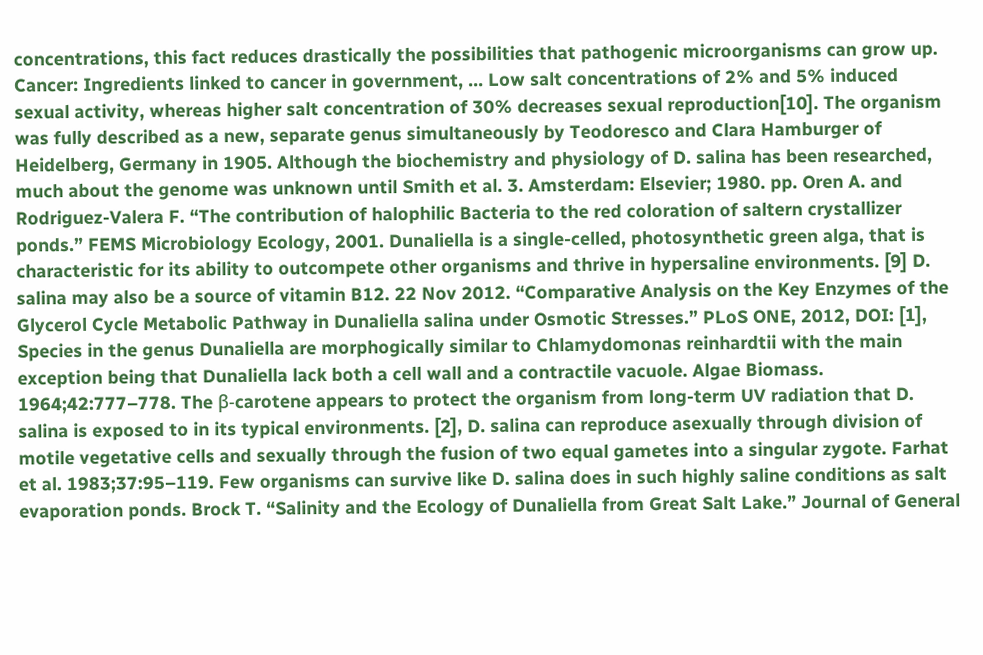concentrations, this fact reduces drastically the possibilities that pathogenic microorganisms can grow up. Cancer: Ingredients linked to cancer in government, … Low salt concentrations of 2% and 5% induced sexual activity, whereas higher salt concentration of 30% decreases sexual reproduction[10]. The organism was fully described as a new, separate genus simultaneously by Teodoresco and Clara Hamburger of Heidelberg, Germany in 1905. Although the biochemistry and physiology of D. salina has been researched, much about the genome was unknown until Smith et al. 3. Amsterdam: Elsevier; 1980. pp. Oren A. and Rodriguez-Valera F. “The contribution of halophilic Bacteria to the red coloration of saltern crystallizer ponds.” FEMS Microbiology Ecology, 2001. Dunaliella is a single-celled, photosynthetic green alga, that is characteristic for its ability to outcompete other organisms and thrive in hypersaline environments. [9] D. salina may also be a source of vitamin B12. 22 Nov 2012. “Comparative Analysis on the Key Enzymes of the Glycerol Cycle Metabolic Pathway in Dunaliella salina under Osmotic Stresses.” PLoS ONE, 2012, DOI: [1], Species in the genus Dunaliella are morphogically similar to Chlamydomonas reinhardtii with the main exception being that Dunaliella lack both a cell wall and a contractile vacuole. Algae Biomass. 1964;42:777–778. The β-carotene appears to protect the organism from long-term UV radiation that D. salina is exposed to in its typical environments. [2], D. salina can reproduce asexually through division of motile vegetative cells and sexually through the fusion of two equal gametes into a singular zygote. Farhat et al. 1983;37:95–119. Few organisms can survive like D. salina does in such highly saline conditions as salt evaporation ponds. Brock T. “Salinity and the Ecology of Dunaliella from Great Salt Lake.” Journal of General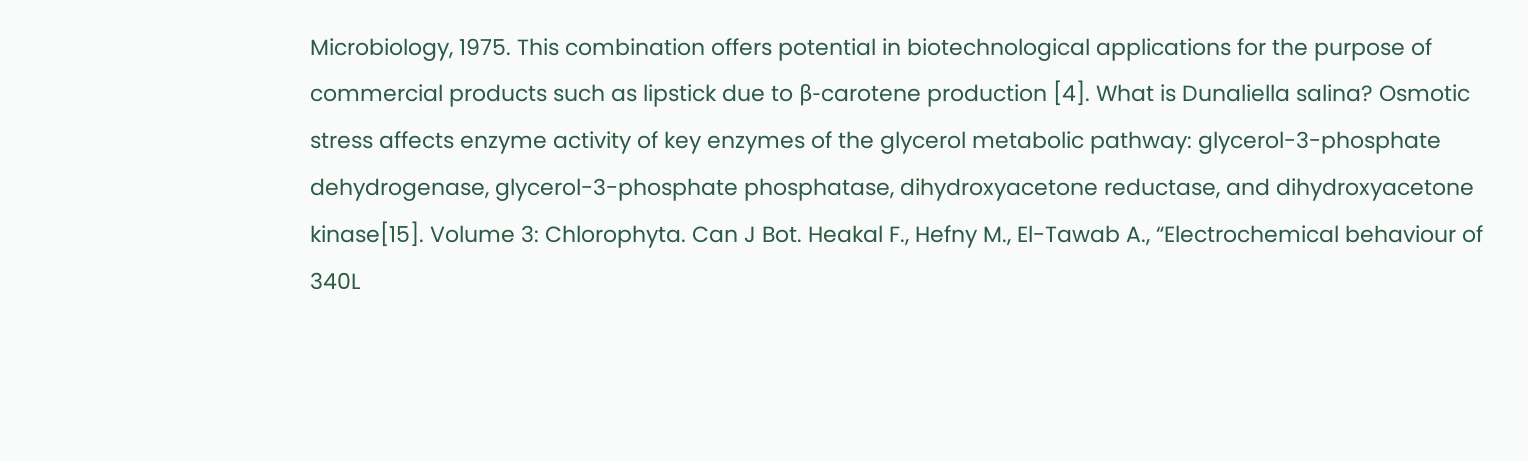Microbiology, 1975. This combination offers potential in biotechnological applications for the purpose of commercial products such as lipstick due to β-carotene production [4]. What is Dunaliella salina? Osmotic stress affects enzyme activity of key enzymes of the glycerol metabolic pathway: glycerol-3-phosphate dehydrogenase, glycerol-3-phosphate phosphatase, dihydroxyacetone reductase, and dihydroxyacetone kinase[15]. Volume 3: Chlorophyta. Can J Bot. Heakal F., Hefny M., El-Tawab A., “Electrochemical behaviour of 340L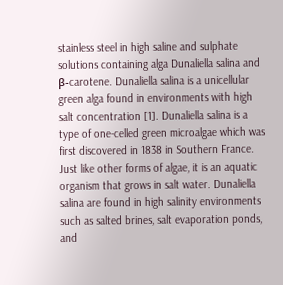stainless steel in high saline and sulphate solutions containing alga Dunaliella salina and β-carotene. Dunaliella salina is a unicellular green alga found in environments with high salt concentration [1]. Dunaliella salina is a type of one-celled green microalgae which was first discovered in 1838 in Southern France. Just like other forms of algae, it is an aquatic organism that grows in salt water. Dunaliella salina are found in high salinity environments such as salted brines, salt evaporation ponds, and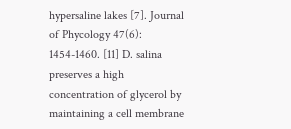hypersaline lakes [7]. Journal of Phycology 47(6): 1454-1460. [11] D. salina preserves a high concentration of glycerol by maintaining a cell membrane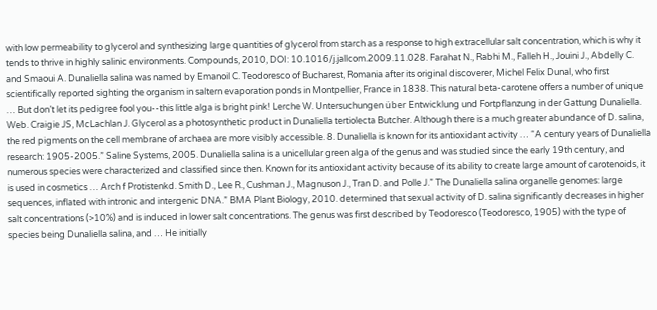with low permeability to glycerol and synthesizing large quantities of glycerol from starch as a response to high extracellular salt concentration, which is why it tends to thrive in highly salinic environments. Compounds, 2010, DOI: 10.1016/j.jallcom.2009.11.028. Farahat N., Rabhi M., Falleh H., Jouini J., Abdelly C. and Smaoui A. Dunaliella salina was named by Emanoil C. Teodoresco of Bucharest, Romania after its original discoverer, Michel Felix Dunal, who first scientifically reported sighting the organism in saltern evaporation ponds in Montpellier, France in 1838. This natural beta-carotene offers a number of unique … But don’t let its pedigree fool you--this little alga is bright pink! Lerche W. Untersuchungen über Entwicklung und Fortpflanzung in der Gattung Dunaliella. Web. Craigie JS, McLachlan J. Glycerol as a photosynthetic product in Dunaliella tertiolecta Butcher. Although there is a much greater abundance of D. salina, the red pigments on the cell membrane of archaea are more visibly accessible. 8. Dunaliella is known for its antioxidant activity … “A century years of Dunaliella research: 1905-2005.” Saline Systems, 2005. Dunaliella salina is a unicellular green alga of the genus and was studied since the early 19th century, and numerous species were characterized and classified since then. Known for its antioxidant activity because of its ability to create large amount of carotenoids, it is used in cosmetics … Arch f Protistenkd. Smith D., Lee R., Cushman J., Magnuson J., Tran D. and Polle J.” The Dunaliella salina organelle genomes: large sequences, inflated with intronic and intergenic DNA.” BMA Plant Biology, 2010. determined that sexual activity of D. salina significantly decreases in higher salt concentrations (>10%) and is induced in lower salt concentrations. The genus was first described by Teodoresco (Teodoresco, 1905) with the type of species being Dunaliella salina, and … He initially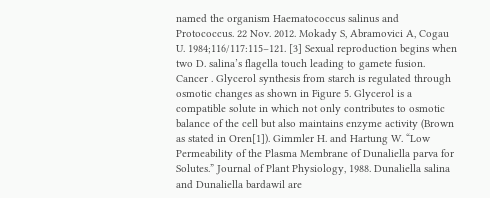named the organism Haematococcus salinus and Protococcus. 22 Nov. 2012. Mokady S, Abramovici A, Cogau U. 1984;116/117:115–121. [3] Sexual reproduction begins when two D. salina’s flagella touch leading to gamete fusion. Cancer . Glycerol synthesis from starch is regulated through osmotic changes as shown in Figure 5. Glycerol is a compatible solute in which not only contributes to osmotic balance of the cell but also maintains enzyme activity (Brown as stated in Oren[1]). Gimmler H. and Hartung W. “Low Permeability of the Plasma Membrane of Dunaliella parva for Solutes.” Journal of Plant Physiology, 1988. Dunaliella salina and Dunaliella bardawil are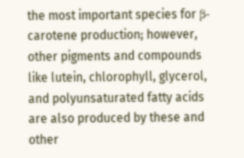the most important species for β-carotene production; however, other pigments and compounds like lutein, chlorophyll, glycerol, and polyunsaturated fatty acids are also produced by these and other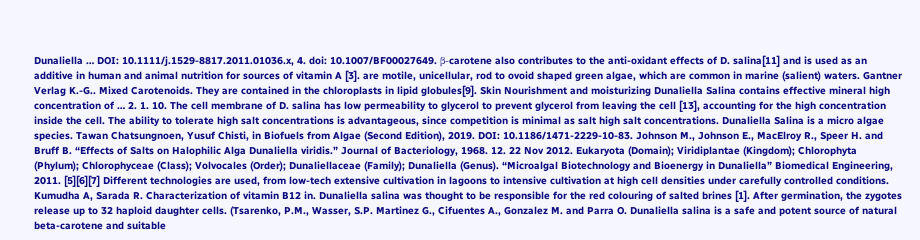Dunaliella … DOI: 10.1111/j.1529-8817.2011.01036.x, 4. doi: 10.1007/BF00027649. β-carotene also contributes to the anti-oxidant effects of D. salina[11] and is used as an additive in human and animal nutrition for sources of vitamin A [3]. are motile, unicellular, rod to ovoid shaped green algae, which are common in marine (salient) waters. Gantner Verlag K.-G.. Mixed Carotenoids. They are contained in the chloroplasts in lipid globules[9]. Skin Nourishment and moisturizing Dunaliella Salina contains effective mineral high concentration of … 2. 1. 10. The cell membrane of D. salina has low permeability to glycerol to prevent glycerol from leaving the cell [13], accounting for the high concentration inside the cell. The ability to tolerate high salt concentrations is advantageous, since competition is minimal as salt high salt concentrations. Dunaliella Salina is a micro algae species. Tawan Chatsungnoen, Yusuf Chisti, in Biofuels from Algae (Second Edition), 2019. DOI: 10.1186/1471-2229-10-83. Johnson M., Johnson E., MacElroy R., Speer H. and Bruff B. “Effects of Salts on Halophilic Alga Dunaliella viridis.” Journal of Bacteriology, 1968. 12. 22 Nov 2012. Eukaryota (Domain); Viridiplantae (Kingdom); Chlorophyta (Phylum); Chlorophyceae (Class); Volvocales (Order); Dunaliellaceae (Family); Dunaliella (Genus). “Microalgal Biotechnology and Bioenergy in Dunaliella” Biomedical Engineering, 2011. [5][6][7] Different technologies are used, from low-tech extensive cultivation in lagoons to intensive cultivation at high cell densities under carefully controlled conditions. Kumudha A, Sarada R. Characterization of vitamin B12 in. Dunaliella salina was thought to be responsible for the red colouring of salted brines [1]. After germination, the zygotes release up to 32 haploid daughter cells. (Tsarenko, P.M., Wasser, S.P. Martinez G., Cifuentes A., Gonzalez M. and Parra O. Dunaliella salina is a safe and potent source of natural beta-carotene and suitable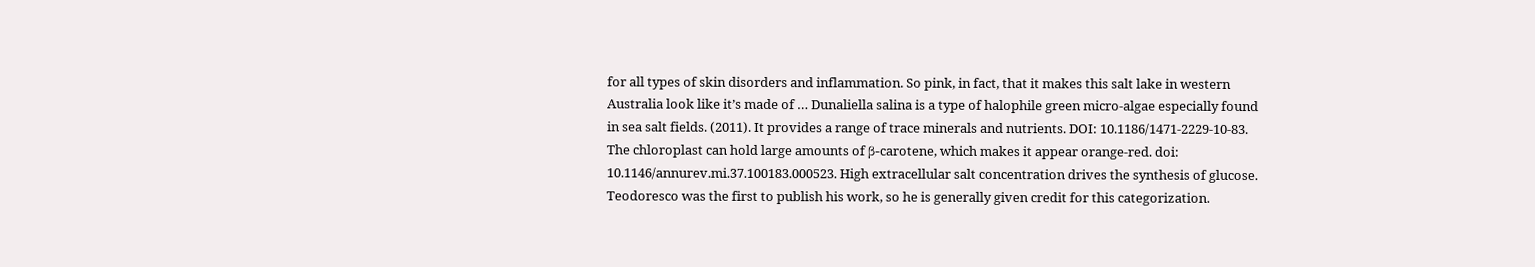for all types of skin disorders and inflammation. So pink, in fact, that it makes this salt lake in western Australia look like it’s made of … Dunaliella salina is a type of halophile green micro-algae especially found in sea salt fields. (2011). It provides a range of trace minerals and nutrients. DOI: 10.1186/1471-2229-10-83. The chloroplast can hold large amounts of β-carotene, which makes it appear orange-red. doi: 10.1146/annurev.mi.37.100183.000523. High extracellular salt concentration drives the synthesis of glucose. Teodoresco was the first to publish his work, so he is generally given credit for this categorization.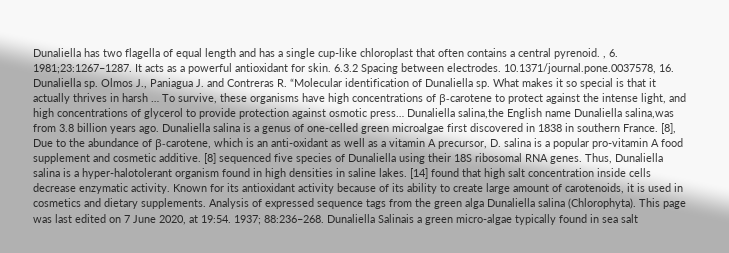Dunaliella has two flagella of equal length and has a single cup-like chloroplast that often contains a central pyrenoid. , 6. 1981;23:1267–1287. It acts as a powerful antioxidant for skin. 6.3.2 Spacing between electrodes. 10.1371/journal.pone.0037578, 16. Dunaliella sp. Olmos J., Paniagua J. and Contreras R. “Molecular identification of Dunaliella sp. What makes it so special is that it actually thrives in harsh … To survive, these organisms have high concentrations of β-carotene to protect against the intense light, and high concentrations of glycerol to provide protection against osmotic press… Dunaliella salina,the English name Dunaliella salina,was from 3.8 billion years ago. Dunaliella salina is a genus of one-celled green microalgae first discovered in 1838 in southern France. [8], Due to the abundance of β-carotene, which is an anti-oxidant as well as a vitamin A precursor, D. salina is a popular pro-vitamin A food supplement and cosmetic additive. [8] sequenced five species of Dunaliella using their 18S ribosomal RNA genes. Thus, Dunaliella salina is a hyper-halotolerant organism found in high densities in saline lakes. [14] found that high salt concentration inside cells decrease enzymatic activity. Known for its antioxidant activity because of its ability to create large amount of carotenoids, it is used in cosmetics and dietary supplements. Analysis of expressed sequence tags from the green alga Dunaliella salina (Chlorophyta). This page was last edited on 7 June 2020, at 19:54. 1937; 88:236–268. Dunaliella Salinais a green micro-algae typically found in sea salt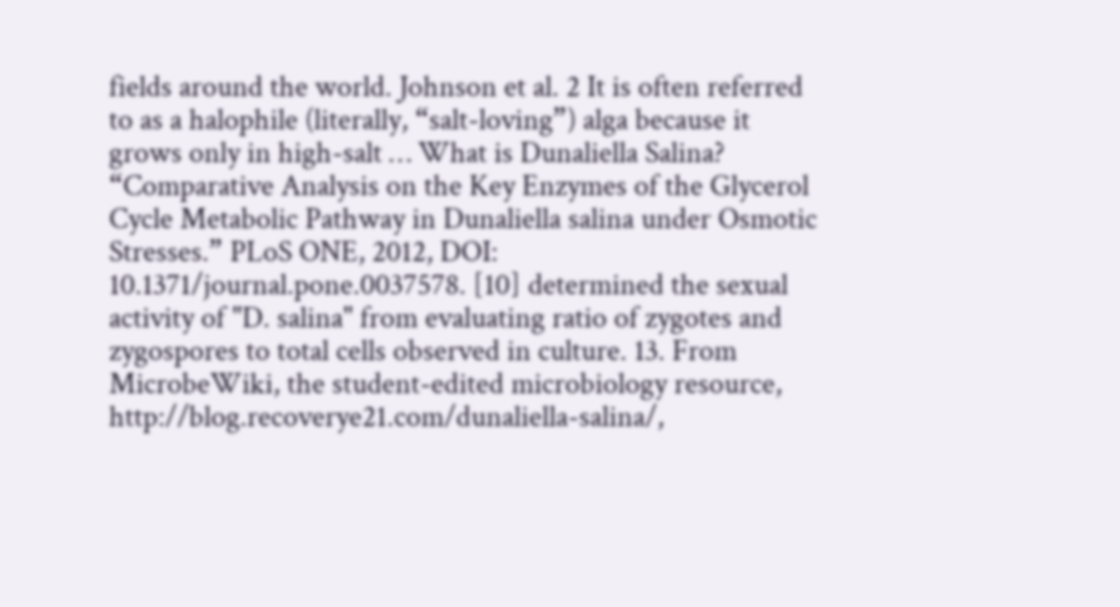fields around the world. Johnson et al. 2 It is often referred to as a halophile (literally, “salt-loving”) alga because it grows only in high-salt … What is Dunaliella Salina? “Comparative Analysis on the Key Enzymes of the Glycerol Cycle Metabolic Pathway in Dunaliella salina under Osmotic Stresses.” PLoS ONE, 2012, DOI: 10.1371/journal.pone.0037578. [10] determined the sexual activity of "D. salina" from evaluating ratio of zygotes and zygospores to total cells observed in culture. 13. From MicrobeWiki, the student-edited microbiology resource, http://blog.recoverye21.com/dunaliella-salina/,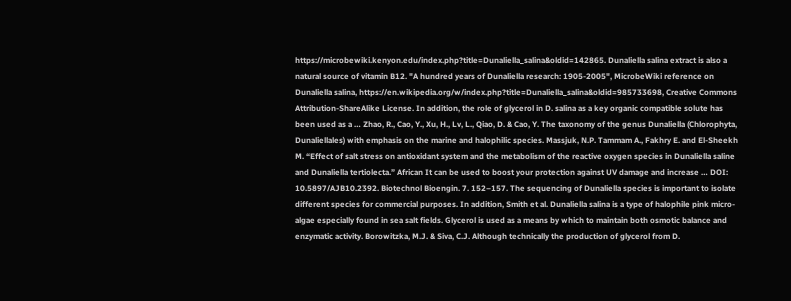https://microbewiki.kenyon.edu/index.php?title=Dunaliella_salina&oldid=142865. Dunaliella salina extract is also a natural source of vitamin B12. "A hundred years of Dunaliella research: 1905-2005", MicrobeWiki reference on Dunaliella salina, https://en.wikipedia.org/w/index.php?title=Dunaliella_salina&oldid=985733698, Creative Commons Attribution-ShareAlike License. In addition, the role of glycerol in D. salina as a key organic compatible solute has been used as a … Zhao, R., Cao, Y., Xu, H., Lv, L., Qiao, D. & Cao, Y. The taxonomy of the genus Dunaliella (Chlorophyta, Dunaliellales) with emphasis on the marine and halophilic species. Massjuk, N.P. Tammam A., Fakhry E. and El-Sheekh M. “Effect of salt stress on antioxidant system and the metabolism of the reactive oxygen species in Dunaliella saline and Dunaliella tertiolecta.” African It can be used to boost your protection against UV damage and increase … DOI: 10.5897/AJB10.2392. Biotechnol Bioengin. 7. 152–157. The sequencing of Dunaliella species is important to isolate different species for commercial purposes. In addition, Smith et al. Dunaliella salina is a type of halophile pink micro-algae especially found in sea salt fields. Glycerol is used as a means by which to maintain both osmotic balance and enzymatic activity. Borowitzka, M.J. & Siva, C.J. Although technically the production of glycerol from D.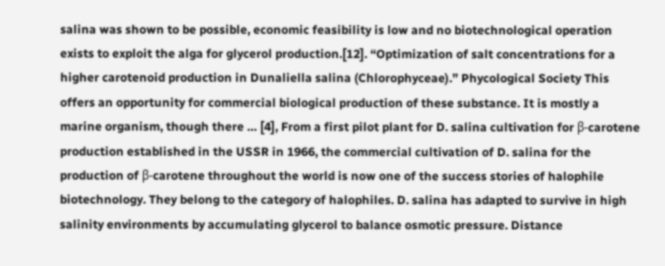salina was shown to be possible, economic feasibility is low and no biotechnological operation exists to exploit the alga for glycerol production.[12]. “Optimization of salt concentrations for a higher carotenoid production in Dunaliella salina (Chlorophyceae).” Phycological Society This offers an opportunity for commercial biological production of these substance. It is mostly a marine organism, though there … [4], From a first pilot plant for D. salina cultivation for β-carotene production established in the USSR in 1966, the commercial cultivation of D. salina for the production of β-carotene throughout the world is now one of the success stories of halophile biotechnology. They belong to the category of halophiles. D. salina has adapted to survive in high salinity environments by accumulating glycerol to balance osmotic pressure. Distance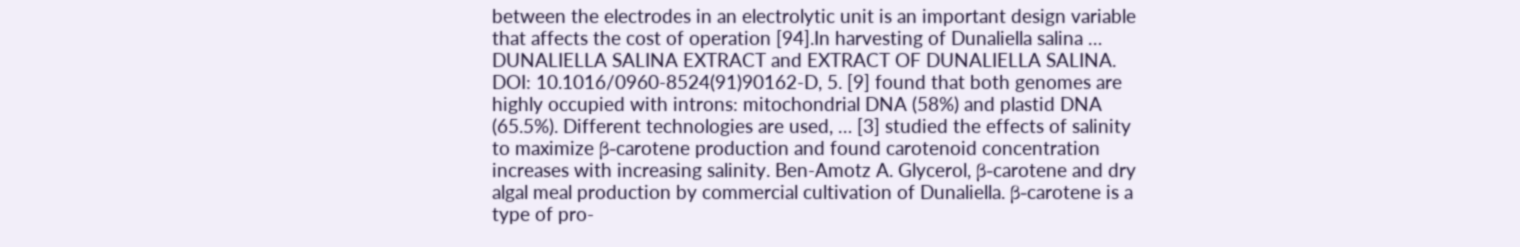between the electrodes in an electrolytic unit is an important design variable that affects the cost of operation [94].In harvesting of Dunaliella salina … DUNALIELLA SALINA EXTRACT and EXTRACT OF DUNALIELLA SALINA. DOI: 10.1016/0960-8524(91)90162-D, 5. [9] found that both genomes are highly occupied with introns: mitochondrial DNA (58%) and plastid DNA (65.5%). Different technologies are used, … [3] studied the effects of salinity to maximize β-carotene production and found carotenoid concentration increases with increasing salinity. Ben-Amotz A. Glycerol, β-carotene and dry algal meal production by commercial cultivation of Dunaliella. β-carotene is a type of pro-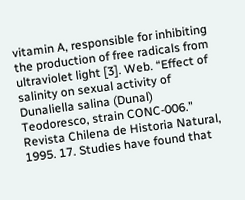vitamin A, responsible for inhibiting the production of free radicals from ultraviolet light [3]. Web. “Effect of salinity on sexual activity of Dunaliella salina (Dunal) Teodoresco, strain CONC-006.” Revista Chilena de Historia Natural, 1995. 17. Studies have found that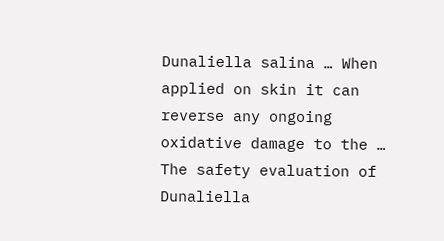Dunaliella salina … When applied on skin it can reverse any ongoing oxidative damage to the … The safety evaluation of Dunaliella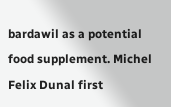bardawil as a potential food supplement. Michel Felix Dunal first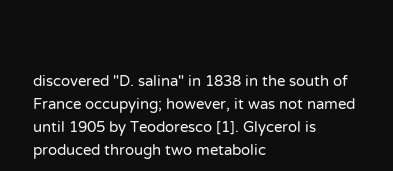discovered "D. salina" in 1838 in the south of France occupying; however, it was not named until 1905 by Teodoresco [1]. Glycerol is produced through two metabolic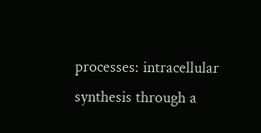processes: intracellular synthesis through a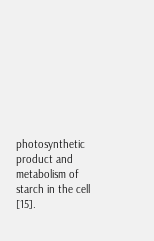photosynthetic product and metabolism of starch in the cell [15].